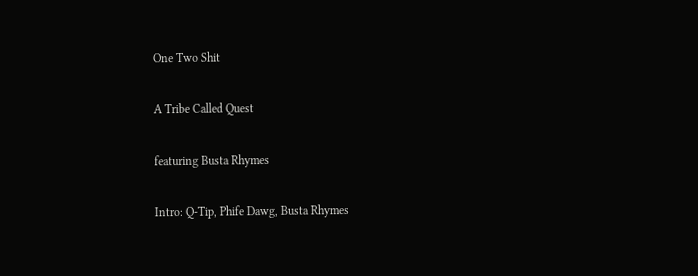One Two Shit

A Tribe Called Quest

featuring Busta Rhymes

Intro: Q-Tip, Phife Dawg, Busta Rhymes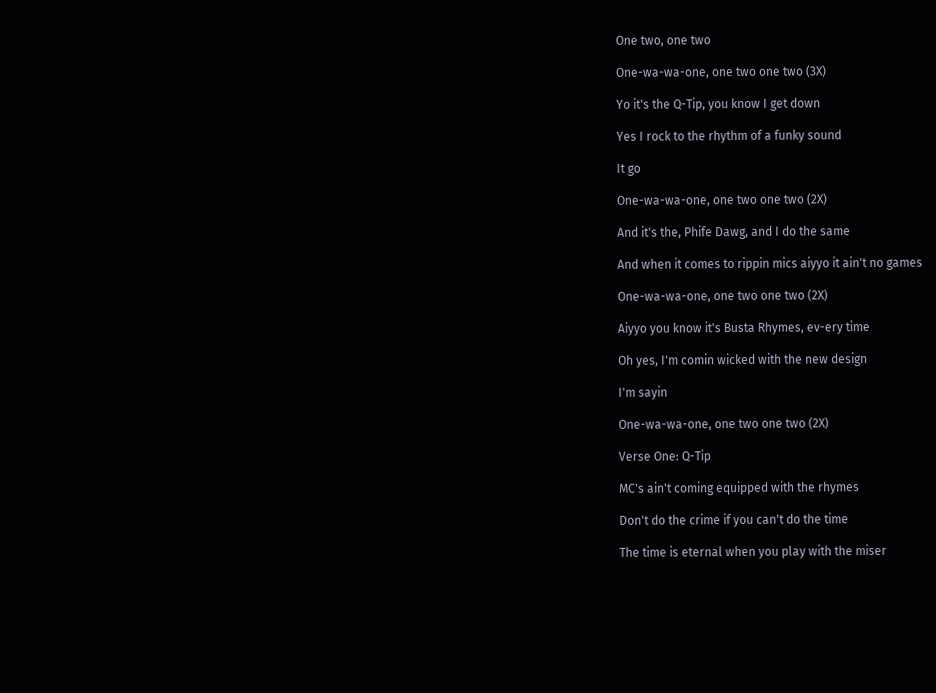One two, one two

One-wa-wa-one, one two one two (3X)

Yo it's the Q-Tip, you know I get down

Yes I rock to the rhythm of a funky sound

It go

One-wa-wa-one, one two one two (2X)

And it's the, Phife Dawg, and I do the same

And when it comes to rippin mics aiyyo it ain't no games

One-wa-wa-one, one two one two (2X)

Aiyyo you know it's Busta Rhymes, ev-ery time

Oh yes, I'm comin wicked with the new design

I'm sayin

One-wa-wa-one, one two one two (2X)

Verse One: Q-Tip

MC's ain't coming equipped with the rhymes

Don't do the crime if you can't do the time

The time is eternal when you play with the miser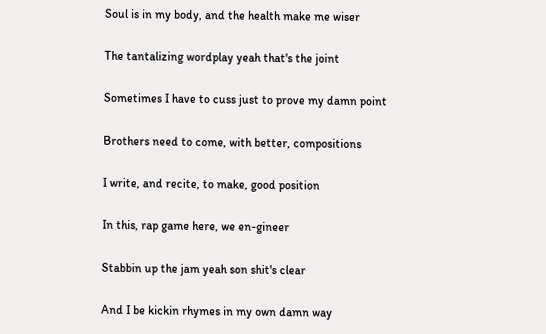Soul is in my body, and the health make me wiser

The tantalizing wordplay yeah that's the joint

Sometimes I have to cuss just to prove my damn point

Brothers need to come, with better, compositions

I write, and recite, to make, good position

In this, rap game here, we en-gineer

Stabbin up the jam yeah son shit's clear

And I be kickin rhymes in my own damn way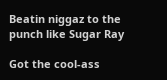Beatin niggaz to the punch like Sugar Ray

Got the cool-ass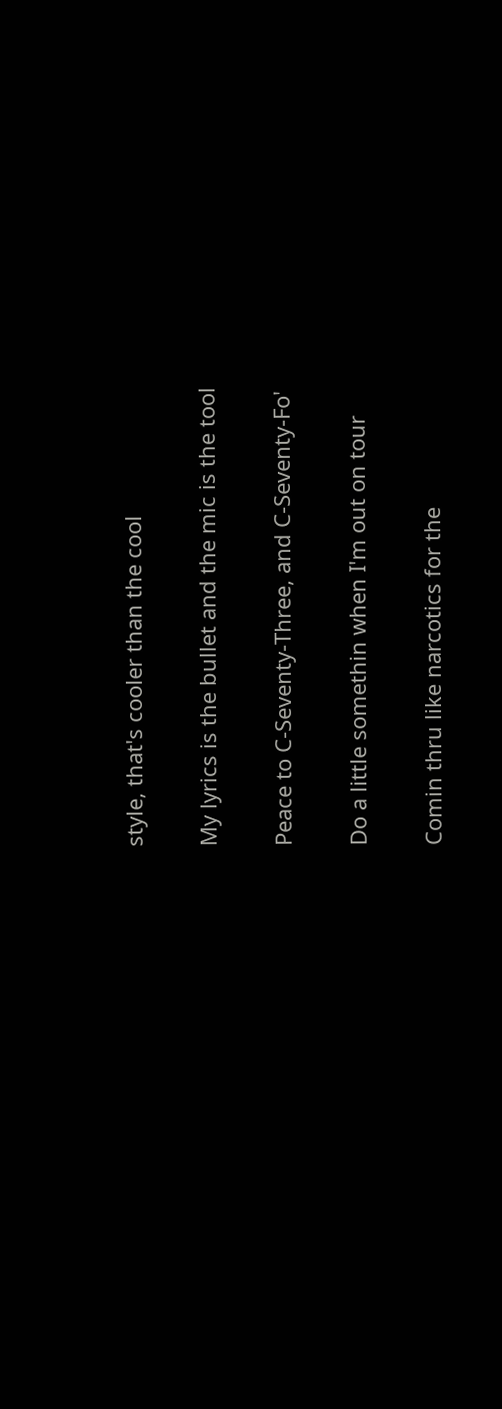style, that's cooler than the cool

My lyrics is the bullet and the mic is the tool

Peace to C-Seventy-Three, and C-Seventy-Fo'

Do a little somethin when I'm out on tour

Comin thru like narcotics for the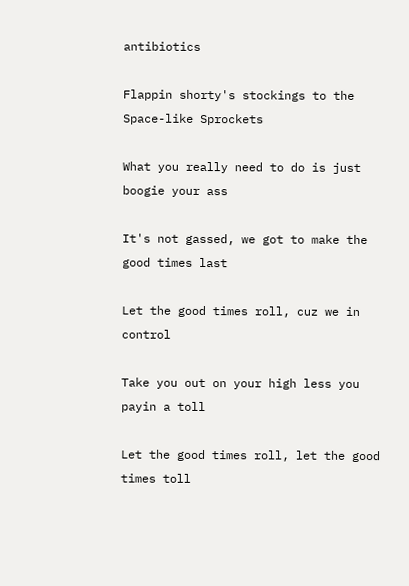antibiotics

Flappin shorty's stockings to the Space-like Sprockets

What you really need to do is just boogie your ass

It's not gassed, we got to make the good times last

Let the good times roll, cuz we in control

Take you out on your high less you payin a toll

Let the good times roll, let the good times toll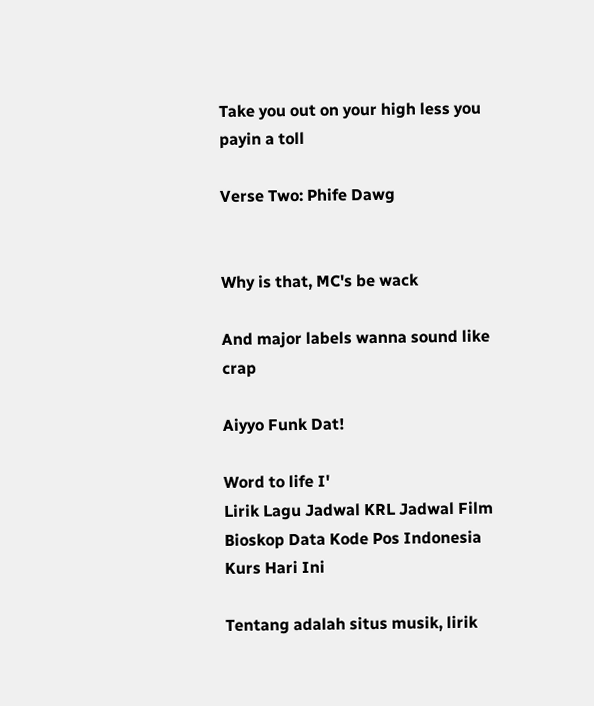Take you out on your high less you payin a toll

Verse Two: Phife Dawg


Why is that, MC's be wack

And major labels wanna sound like crap

Aiyyo Funk Dat!

Word to life I'
Lirik Lagu Jadwal KRL Jadwal Film Bioskop Data Kode Pos Indonesia Kurs Hari Ini

Tentang adalah situs musik, lirik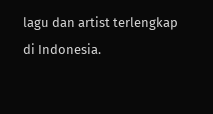lagu dan artist terlengkap di Indonesia.